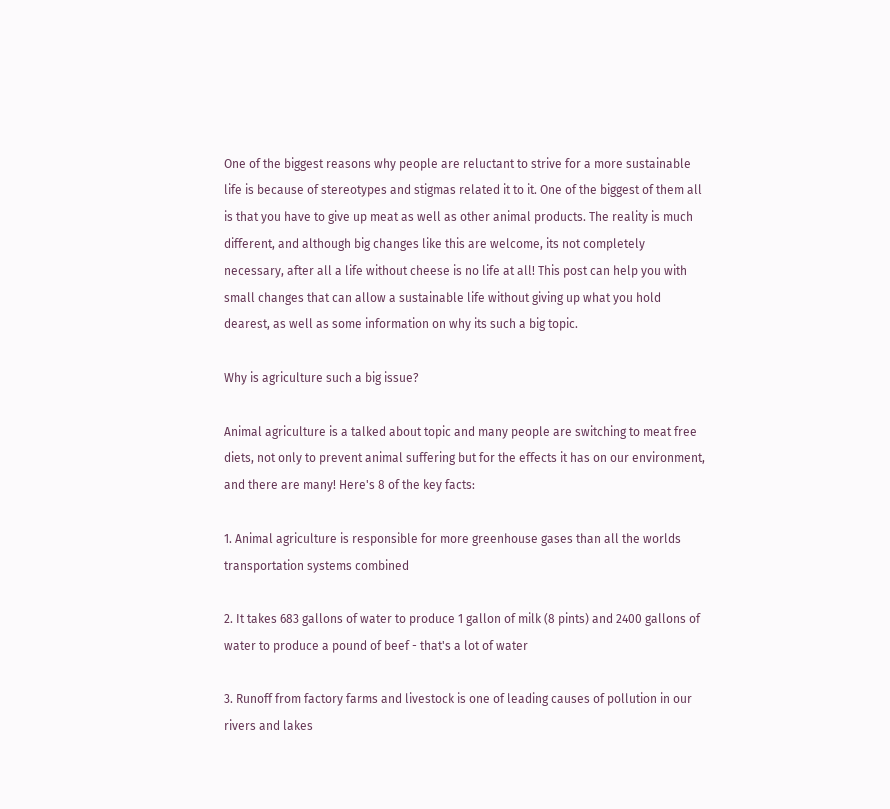One of the biggest reasons why people are reluctant to strive for a more sustainable life is because of stereotypes and stigmas related it to it. One of the biggest of them all is that you have to give up meat as well as other animal products. The reality is much different, and although big changes like this are welcome, its not completely necessary, after all a life without cheese is no life at all! This post can help you with small changes that can allow a sustainable life without giving up what you hold dearest, as well as some information on why its such a big topic.

Why is agriculture such a big issue?

Animal agriculture is a talked about topic and many people are switching to meat free diets, not only to prevent animal suffering but for the effects it has on our environment, and there are many! Here's 8 of the key facts:

1. Animal agriculture is responsible for more greenhouse gases than all the worlds transportation systems combined

2. It takes 683 gallons of water to produce 1 gallon of milk (8 pints) and 2400 gallons of water to produce a pound of beef - that's a lot of water

3. Runoff from factory farms and livestock is one of leading causes of pollution in our rivers and lakes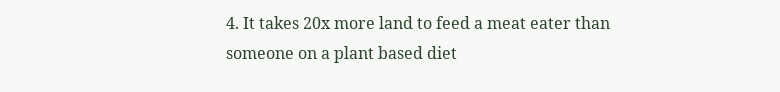4. It takes 20x more land to feed a meat eater than someone on a plant based diet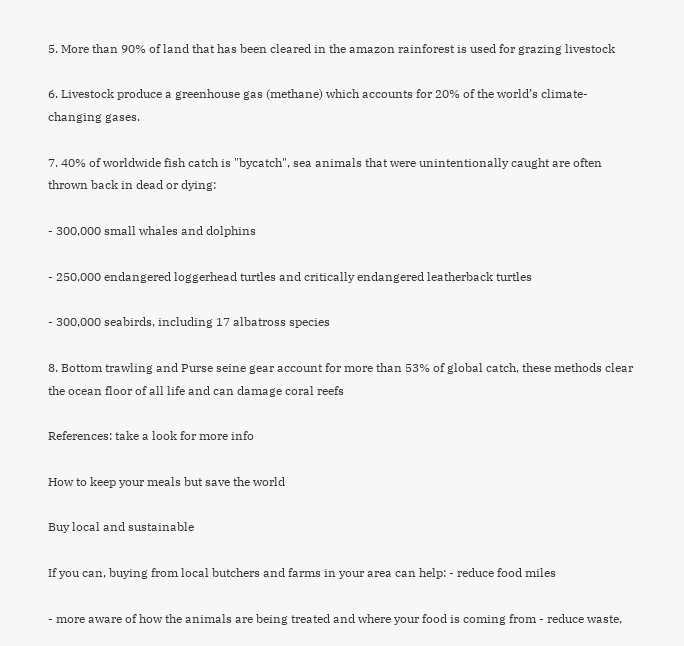5. More than 90% of land that has been cleared in the amazon rainforest is used for grazing livestock

6. Livestock produce a greenhouse gas (methane) which accounts for 20% of the world’s climate-changing gases.

7. 40% of worldwide fish catch is "bycatch", sea animals that were unintentionally caught are often thrown back in dead or dying:

- 300,000 small whales and dolphins

- 250,000 endangered loggerhead turtles and critically endangered leatherback turtles

- 300,000 seabirds, including 17 albatross species

8. Bottom trawling and Purse seine gear account for more than 53% of global catch, these methods clear the ocean floor of all life and can damage coral reefs

References: take a look for more info

How to keep your meals but save the world

Buy local and sustainable

If you can, buying from local butchers and farms in your area can help: - reduce food miles

- more aware of how the animals are being treated and where your food is coming from - reduce waste,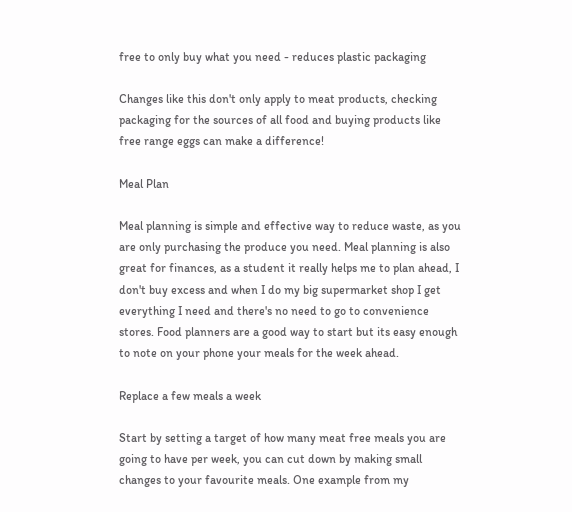free to only buy what you need - reduces plastic packaging

Changes like this don't only apply to meat products, checking packaging for the sources of all food and buying products like free range eggs can make a difference!

Meal Plan

Meal planning is simple and effective way to reduce waste, as you are only purchasing the produce you need. Meal planning is also great for finances, as a student it really helps me to plan ahead, I don't buy excess and when I do my big supermarket shop I get everything I need and there's no need to go to convenience stores. Food planners are a good way to start but its easy enough to note on your phone your meals for the week ahead.

Replace a few meals a week

Start by setting a target of how many meat free meals you are going to have per week, you can cut down by making small changes to your favourite meals. One example from my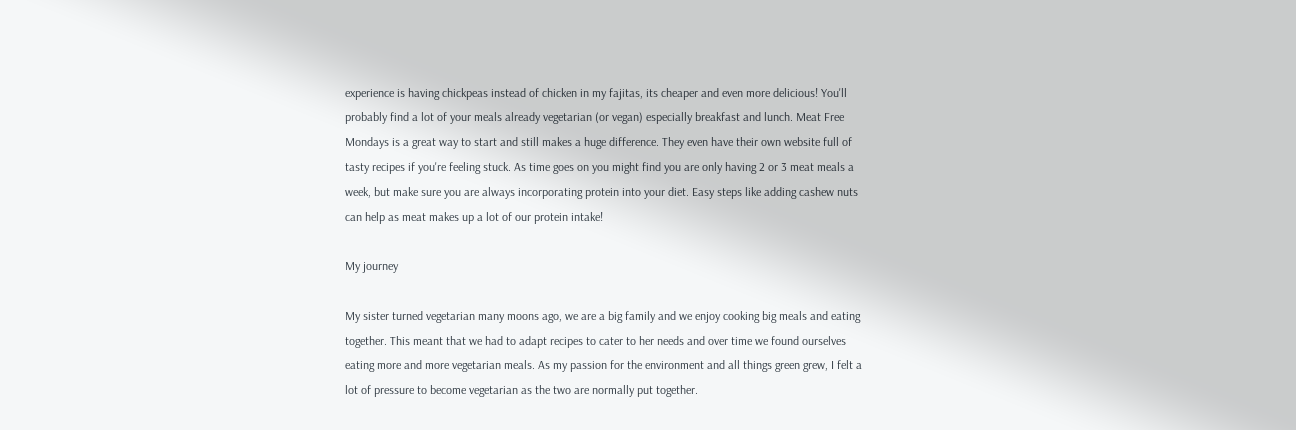experience is having chickpeas instead of chicken in my fajitas, its cheaper and even more delicious! You'll probably find a lot of your meals already vegetarian (or vegan) especially breakfast and lunch. Meat Free Mondays is a great way to start and still makes a huge difference. They even have their own website full of tasty recipes if you're feeling stuck. As time goes on you might find you are only having 2 or 3 meat meals a week, but make sure you are always incorporating protein into your diet. Easy steps like adding cashew nuts can help as meat makes up a lot of our protein intake!

My journey

My sister turned vegetarian many moons ago, we are a big family and we enjoy cooking big meals and eating together. This meant that we had to adapt recipes to cater to her needs and over time we found ourselves eating more and more vegetarian meals. As my passion for the environment and all things green grew, I felt a lot of pressure to become vegetarian as the two are normally put together.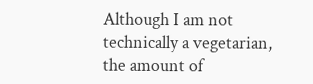Although I am not technically a vegetarian, the amount of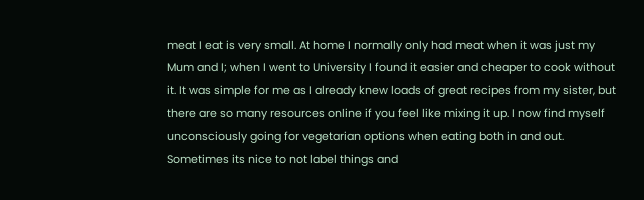meat I eat is very small. At home I normally only had meat when it was just my Mum and I; when I went to University I found it easier and cheaper to cook without it. It was simple for me as I already knew loads of great recipes from my sister, but there are so many resources online if you feel like mixing it up. I now find myself unconsciously going for vegetarian options when eating both in and out. Sometimes its nice to not label things and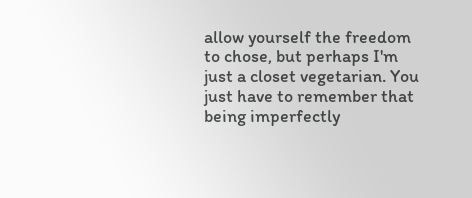allow yourself the freedom to chose, but perhaps I'm just a closet vegetarian. You just have to remember that being imperfectly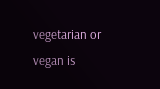vegetarian or vegan is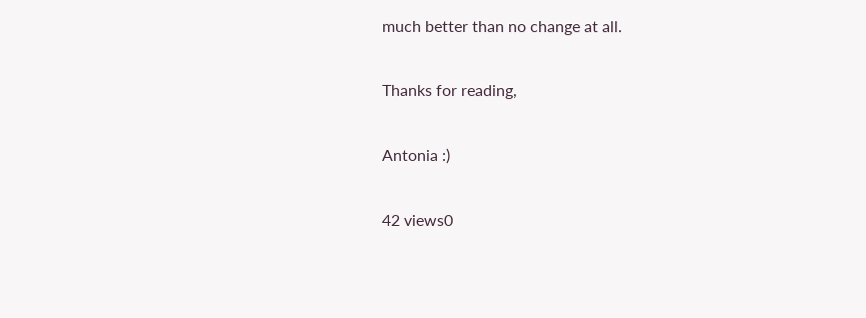much better than no change at all.

Thanks for reading,

Antonia :)

42 views0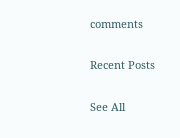comments

Recent Posts

See All